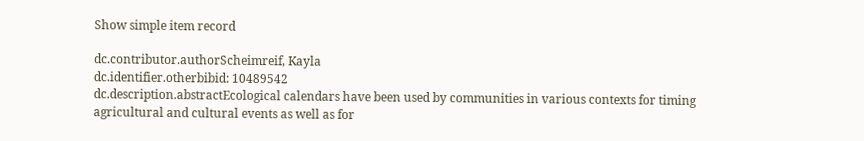Show simple item record

dc.contributor.authorScheimreif, Kayla
dc.identifier.otherbibid: 10489542
dc.description.abstractEcological calendars have been used by communities in various contexts for timing agricultural and cultural events as well as for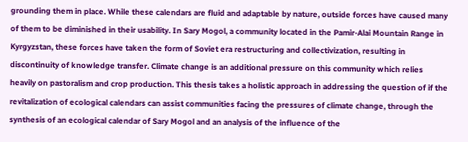grounding them in place. While these calendars are fluid and adaptable by nature, outside forces have caused many of them to be diminished in their usability. In Sary Mogol, a community located in the Pamir-Alai Mountain Range in Kyrgyzstan, these forces have taken the form of Soviet era restructuring and collectivization, resulting in discontinuity of knowledge transfer. Climate change is an additional pressure on this community which relies heavily on pastoralism and crop production. This thesis takes a holistic approach in addressing the question of if the revitalization of ecological calendars can assist communities facing the pressures of climate change, through the synthesis of an ecological calendar of Sary Mogol and an analysis of the influence of the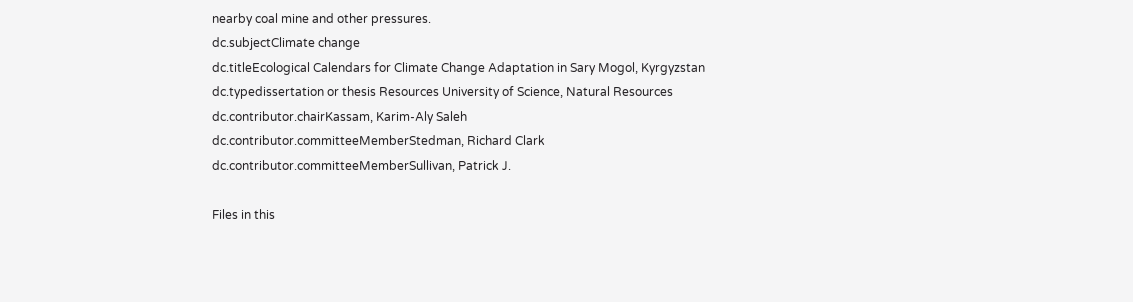nearby coal mine and other pressures.
dc.subjectClimate change
dc.titleEcological Calendars for Climate Change Adaptation in Sary Mogol, Kyrgyzstan
dc.typedissertation or thesis Resources University of Science, Natural Resources
dc.contributor.chairKassam, Karim-Aly Saleh
dc.contributor.committeeMemberStedman, Richard Clark
dc.contributor.committeeMemberSullivan, Patrick J.

Files in this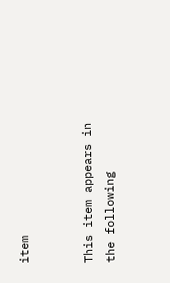item


This item appears in the following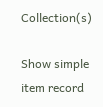Collection(s)

Show simple item record